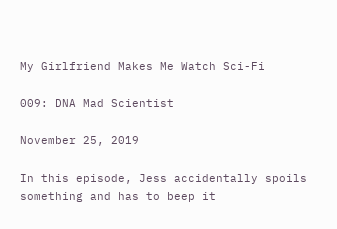My Girlfriend Makes Me Watch Sci-Fi

009: DNA Mad Scientist

November 25, 2019

In this episode, Jess accidentally spoils something and has to beep it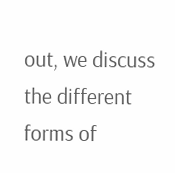out, we discuss the different forms of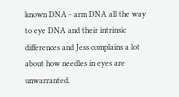known DNA - arm DNA all the way to eye DNA and their intrinsic differences and Jess complains a lot about how needles in eyes are unwarranted.